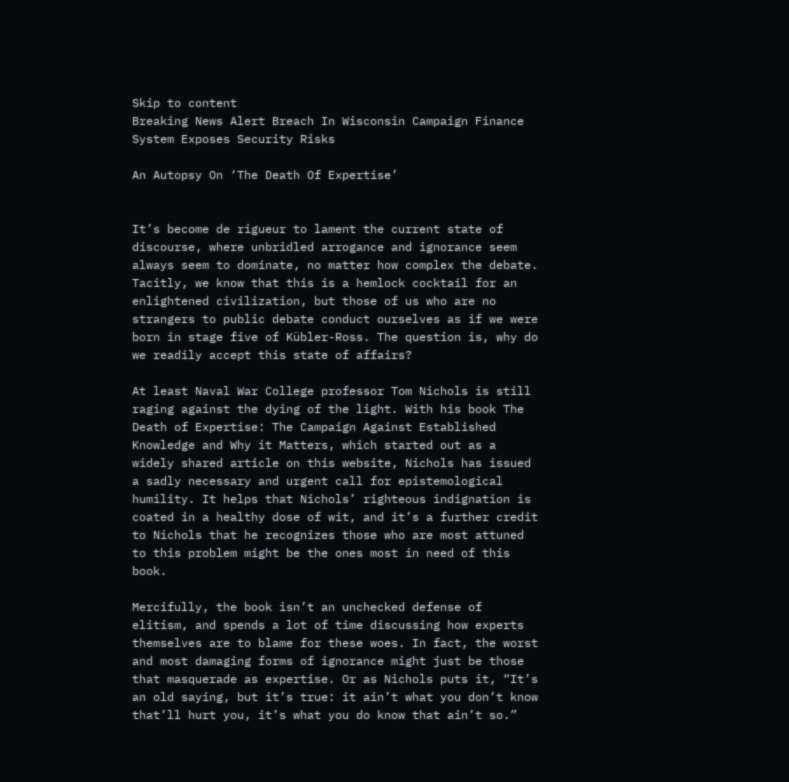Skip to content
Breaking News Alert Breach In Wisconsin Campaign Finance System Exposes Security Risks

An Autopsy On ‘The Death Of Expertise’


It’s become de rigueur to lament the current state of discourse, where unbridled arrogance and ignorance seem always seem to dominate, no matter how complex the debate. Tacitly, we know that this is a hemlock cocktail for an enlightened civilization, but those of us who are no strangers to public debate conduct ourselves as if we were born in stage five of Kübler-Ross. The question is, why do we readily accept this state of affairs?

At least Naval War College professor Tom Nichols is still raging against the dying of the light. With his book The Death of Expertise: The Campaign Against Established Knowledge and Why it Matters, which started out as a widely shared article on this website, Nichols has issued a sadly necessary and urgent call for epistemological humility. It helps that Nichols’ righteous indignation is coated in a healthy dose of wit, and it’s a further credit to Nichols that he recognizes those who are most attuned to this problem might be the ones most in need of this book.

Mercifully, the book isn’t an unchecked defense of elitism, and spends a lot of time discussing how experts themselves are to blame for these woes. In fact, the worst and most damaging forms of ignorance might just be those that masquerade as expertise. Or as Nichols puts it, “It’s an old saying, but it’s true: it ain’t what you don’t know that’ll hurt you, it’s what you do know that ain’t so.”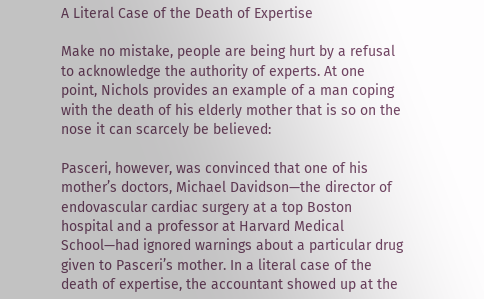A Literal Case of the Death of Expertise

Make no mistake, people are being hurt by a refusal to acknowledge the authority of experts. At one point, Nichols provides an example of a man coping with the death of his elderly mother that is so on the nose it can scarcely be believed:

Pasceri, however, was convinced that one of his mother’s doctors, Michael Davidson—the director of endovascular cardiac surgery at a top Boston hospital and a professor at Harvard Medical School—had ignored warnings about a particular drug given to Pasceri’s mother. In a literal case of the death of expertise, the accountant showed up at the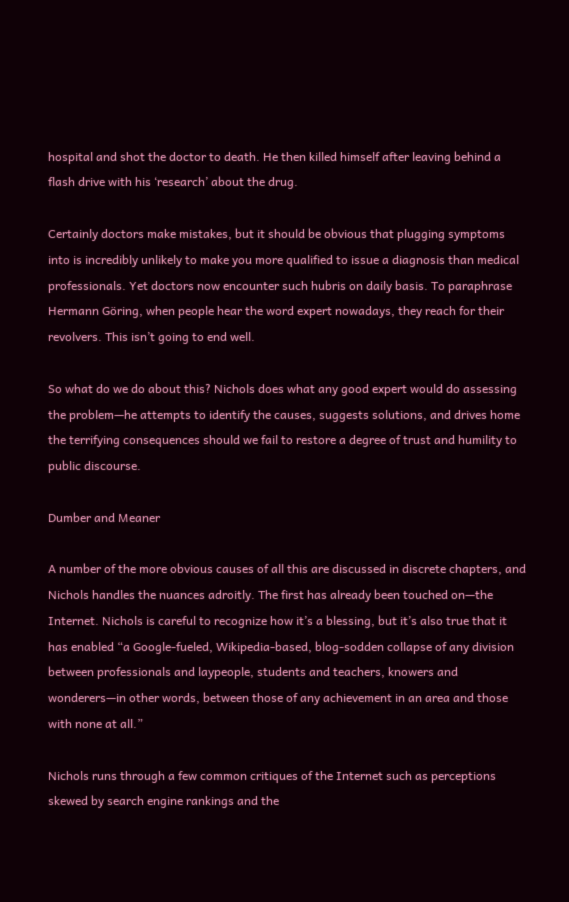hospital and shot the doctor to death. He then killed himself after leaving behind a flash drive with his ‘research’ about the drug.

Certainly doctors make mistakes, but it should be obvious that plugging symptoms into is incredibly unlikely to make you more qualified to issue a diagnosis than medical professionals. Yet doctors now encounter such hubris on daily basis. To paraphrase Hermann Göring, when people hear the word expert nowadays, they reach for their revolvers. This isn’t going to end well.

So what do we do about this? Nichols does what any good expert would do assessing the problem—he attempts to identify the causes, suggests solutions, and drives home the terrifying consequences should we fail to restore a degree of trust and humility to public discourse.

Dumber and Meaner

A number of the more obvious causes of all this are discussed in discrete chapters, and Nichols handles the nuances adroitly. The first has already been touched on—the Internet. Nichols is careful to recognize how it’s a blessing, but it’s also true that it has enabled “a Google-fueled, Wikipedia-based, blog-sodden collapse of any division between professionals and laypeople, students and teachers, knowers and wonderers—in other words, between those of any achievement in an area and those with none at all.”

Nichols runs through a few common critiques of the Internet such as perceptions skewed by search engine rankings and the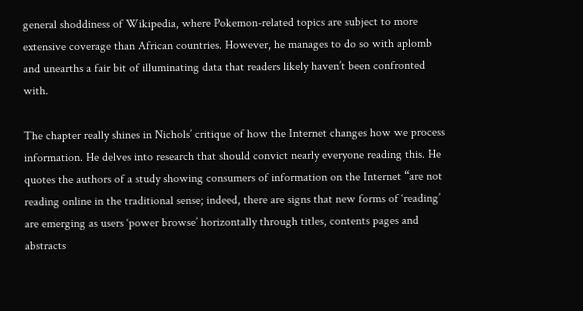general shoddiness of Wikipedia, where Pokemon-related topics are subject to more extensive coverage than African countries. However, he manages to do so with aplomb and unearths a fair bit of illuminating data that readers likely haven’t been confronted with.

The chapter really shines in Nichols’ critique of how the Internet changes how we process information. He delves into research that should convict nearly everyone reading this. He quotes the authors of a study showing consumers of information on the Internet “are not reading online in the traditional sense; indeed, there are signs that new forms of ‘reading’ are emerging as users ‘power browse’ horizontally through titles, contents pages and abstracts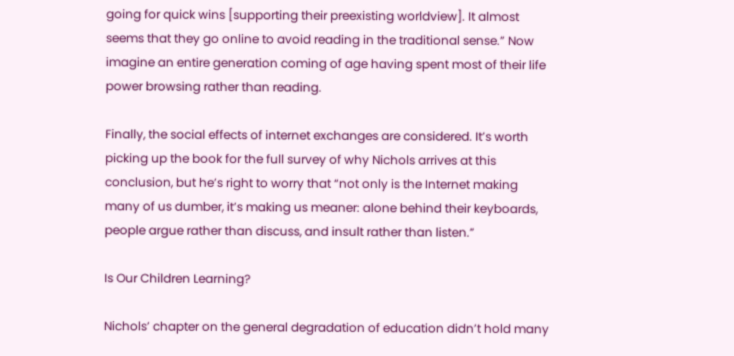going for quick wins [supporting their preexisting worldview]. It almost seems that they go online to avoid reading in the traditional sense.” Now imagine an entire generation coming of age having spent most of their life power browsing rather than reading.

Finally, the social effects of internet exchanges are considered. It’s worth picking up the book for the full survey of why Nichols arrives at this conclusion, but he’s right to worry that “not only is the Internet making many of us dumber, it’s making us meaner: alone behind their keyboards, people argue rather than discuss, and insult rather than listen.”

Is Our Children Learning?

Nichols’ chapter on the general degradation of education didn’t hold many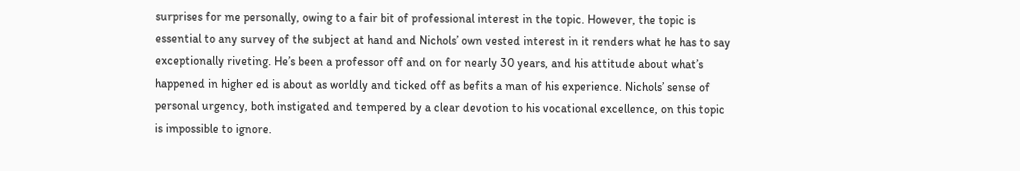surprises for me personally, owing to a fair bit of professional interest in the topic. However, the topic is essential to any survey of the subject at hand and Nichols’ own vested interest in it renders what he has to say exceptionally riveting. He’s been a professor off and on for nearly 30 years, and his attitude about what’s happened in higher ed is about as worldly and ticked off as befits a man of his experience. Nichols’ sense of personal urgency, both instigated and tempered by a clear devotion to his vocational excellence, on this topic is impossible to ignore.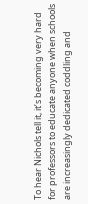To hear Nichols tell it, it’s becoming very hard for professors to educate anyone when schools are increasingly dedicated coddling and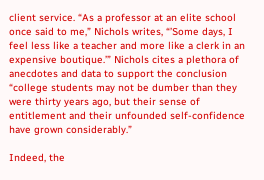client service. “As a professor at an elite school once said to me,” Nichols writes, “’Some days, I feel less like a teacher and more like a clerk in an expensive boutique.’” Nichols cites a plethora of anecdotes and data to support the conclusion “college students may not be dumber than they were thirty years ago, but their sense of entitlement and their unfounded self-confidence have grown considerably.”

Indeed, the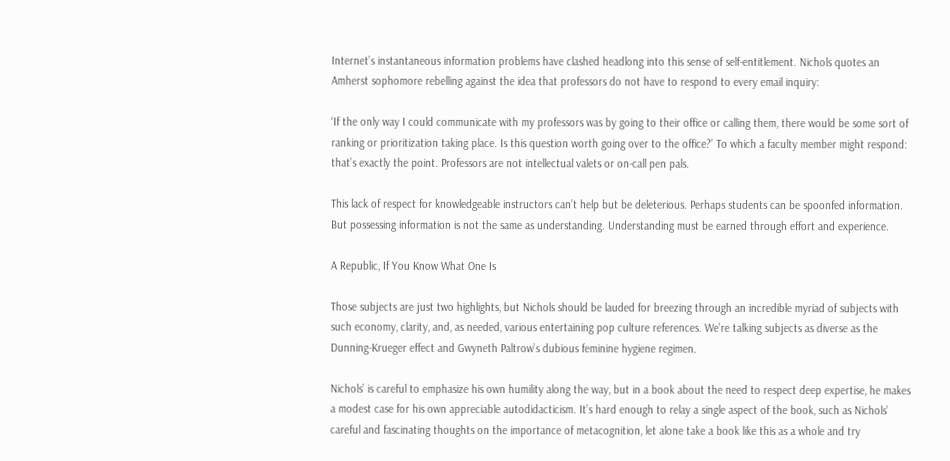Internet’s instantaneous information problems have clashed headlong into this sense of self-entitlement. Nichols quotes an Amherst sophomore rebelling against the idea that professors do not have to respond to every email inquiry:

‘If the only way I could communicate with my professors was by going to their office or calling them, there would be some sort of ranking or prioritization taking place. Is this question worth going over to the office?’ To which a faculty member might respond: that’s exactly the point. Professors are not intellectual valets or on-call pen pals.

This lack of respect for knowledgeable instructors can’t help but be deleterious. Perhaps students can be spoonfed information. But possessing information is not the same as understanding. Understanding must be earned through effort and experience.

A Republic, If You Know What One Is

Those subjects are just two highlights, but Nichols should be lauded for breezing through an incredible myriad of subjects with such economy, clarity, and, as needed, various entertaining pop culture references. We’re talking subjects as diverse as the Dunning-Krueger effect and Gwyneth Paltrow’s dubious feminine hygiene regimen.

Nichols’ is careful to emphasize his own humility along the way, but in a book about the need to respect deep expertise, he makes a modest case for his own appreciable autodidacticism. It’s hard enough to relay a single aspect of the book, such as Nichols’ careful and fascinating thoughts on the importance of metacognition, let alone take a book like this as a whole and try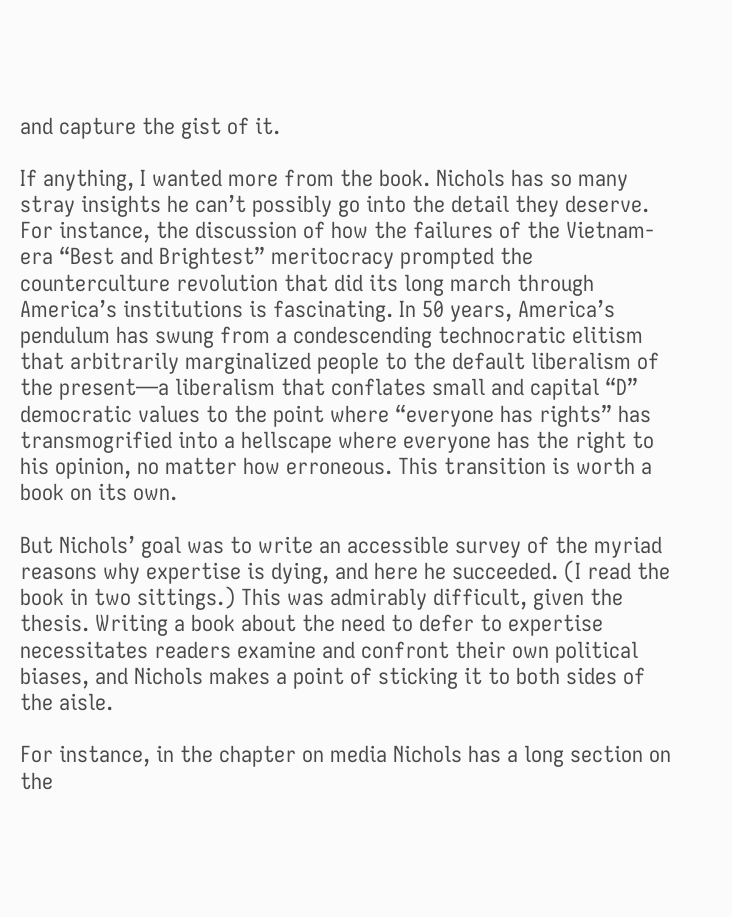and capture the gist of it.

If anything, I wanted more from the book. Nichols has so many stray insights he can’t possibly go into the detail they deserve. For instance, the discussion of how the failures of the Vietnam-era “Best and Brightest” meritocracy prompted the counterculture revolution that did its long march through America’s institutions is fascinating. In 50 years, America’s pendulum has swung from a condescending technocratic elitism that arbitrarily marginalized people to the default liberalism of the present—a liberalism that conflates small and capital “D” democratic values to the point where “everyone has rights” has transmogrified into a hellscape where everyone has the right to his opinion, no matter how erroneous. This transition is worth a book on its own.

But Nichols’ goal was to write an accessible survey of the myriad reasons why expertise is dying, and here he succeeded. (I read the book in two sittings.) This was admirably difficult, given the thesis. Writing a book about the need to defer to expertise necessitates readers examine and confront their own political biases, and Nichols makes a point of sticking it to both sides of the aisle.

For instance, in the chapter on media Nichols has a long section on the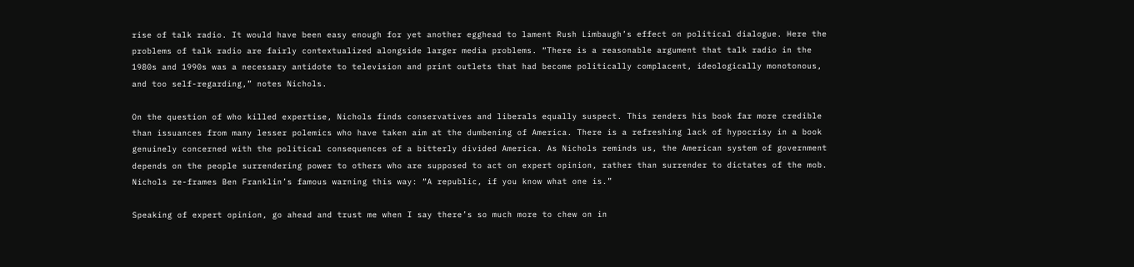rise of talk radio. It would have been easy enough for yet another egghead to lament Rush Limbaugh’s effect on political dialogue. Here the problems of talk radio are fairly contextualized alongside larger media problems. “There is a reasonable argument that talk radio in the 1980s and 1990s was a necessary antidote to television and print outlets that had become politically complacent, ideologically monotonous, and too self-regarding,” notes Nichols.

On the question of who killed expertise, Nichols finds conservatives and liberals equally suspect. This renders his book far more credible than issuances from many lesser polemics who have taken aim at the dumbening of America. There is a refreshing lack of hypocrisy in a book genuinely concerned with the political consequences of a bitterly divided America. As Nichols reminds us, the American system of government depends on the people surrendering power to others who are supposed to act on expert opinion, rather than surrender to dictates of the mob. Nichols re-frames Ben Franklin’s famous warning this way: “A republic, if you know what one is.”

Speaking of expert opinion, go ahead and trust me when I say there’s so much more to chew on in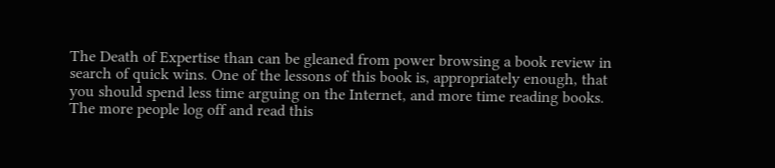The Death of Expertise than can be gleaned from power browsing a book review in search of quick wins. One of the lessons of this book is, appropriately enough, that you should spend less time arguing on the Internet, and more time reading books. The more people log off and read this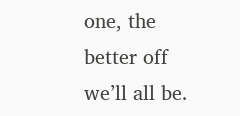one, the better off we’ll all be.